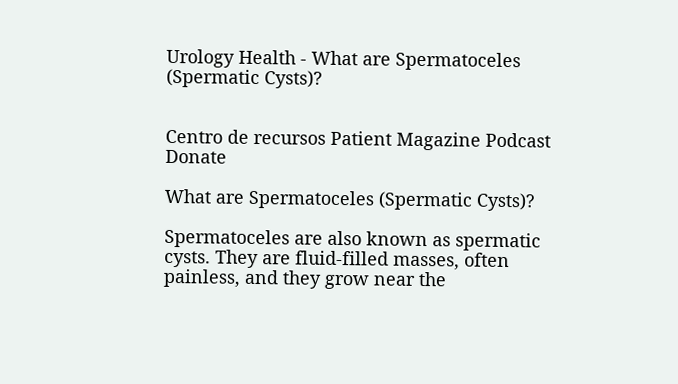Urology Health - What are Spermatoceles (Spermatic Cysts)?


Centro de recursos Patient Magazine Podcast Donate

What are Spermatoceles (Spermatic Cysts)?

Spermatoceles are also known as spermatic cysts. They are fluid-filled masses, often painless, and they grow near the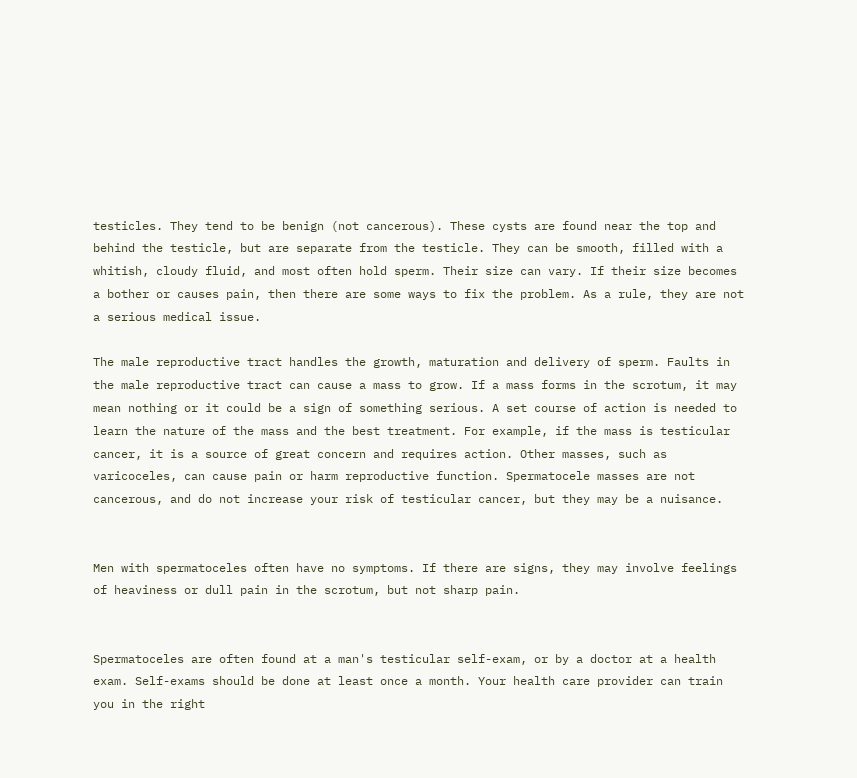testicles. They tend to be benign (not cancerous). These cysts are found near the top and behind the testicle, but are separate from the testicle. They can be smooth, filled with a whitish, cloudy fluid, and most often hold sperm. Their size can vary. If their size becomes a bother or causes pain, then there are some ways to fix the problem. As a rule, they are not a serious medical issue.

The male reproductive tract handles the growth, maturation and delivery of sperm. Faults in the male reproductive tract can cause a mass to grow. If a mass forms in the scrotum, it may mean nothing or it could be a sign of something serious. A set course of action is needed to learn the nature of the mass and the best treatment. For example, if the mass is testicular cancer, it is a source of great concern and requires action. Other masses, such as varicoceles, can cause pain or harm reproductive function. Spermatocele masses are not cancerous, and do not increase your risk of testicular cancer, but they may be a nuisance.


Men with spermatoceles often have no symptoms. If there are signs, they may involve feelings of heaviness or dull pain in the scrotum, but not sharp pain.


Spermatoceles are often found at a man's testicular self-exam, or by a doctor at a health exam. Self-exams should be done at least once a month. Your health care provider can train you in the right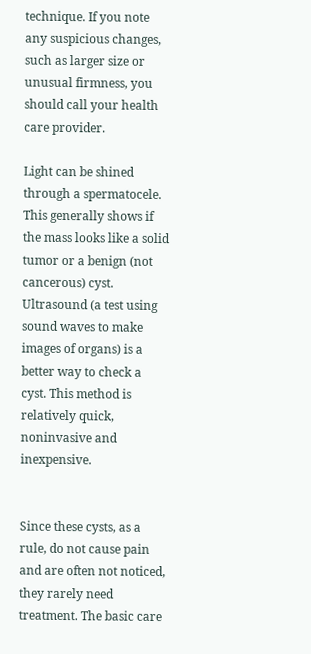technique. If you note any suspicious changes, such as larger size or unusual firmness, you should call your health care provider.

Light can be shined through a spermatocele. This generally shows if the mass looks like a solid tumor or a benign (not cancerous) cyst. Ultrasound (a test using sound waves to make images of organs) is a better way to check a cyst. This method is relatively quick, noninvasive and inexpensive.


Since these cysts, as a rule, do not cause pain and are often not noticed, they rarely need treatment. The basic care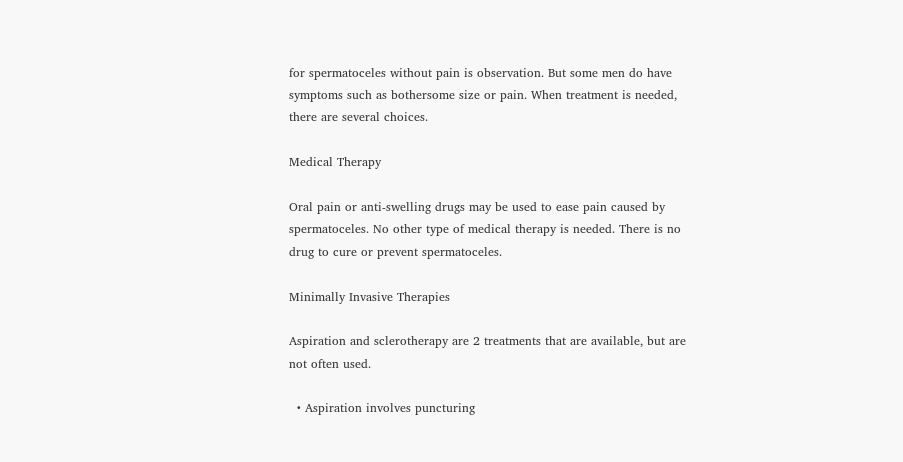for spermatoceles without pain is observation. But some men do have symptoms such as bothersome size or pain. When treatment is needed, there are several choices.

Medical Therapy

Oral pain or anti-swelling drugs may be used to ease pain caused by spermatoceles. No other type of medical therapy is needed. There is no drug to cure or prevent spermatoceles.

Minimally Invasive Therapies

Aspiration and sclerotherapy are 2 treatments that are available, but are not often used.

  • Aspiration involves puncturing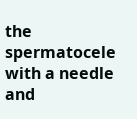the spermatocele with a needle and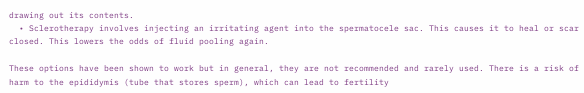drawing out its contents.
  • Sclerotherapy involves injecting an irritating agent into the spermatocele sac. This causes it to heal or scar closed. This lowers the odds of fluid pooling again.

These options have been shown to work but in general, they are not recommended and rarely used. There is a risk of harm to the epididymis (tube that stores sperm), which can lead to fertility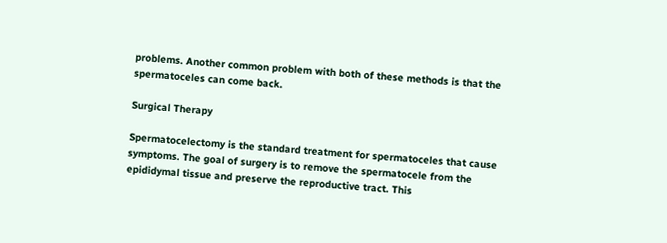problems. Another common problem with both of these methods is that the spermatoceles can come back.

Surgical Therapy

Spermatocelectomy is the standard treatment for spermatoceles that cause symptoms. The goal of surgery is to remove the spermatocele from the epididymal tissue and preserve the reproductive tract. This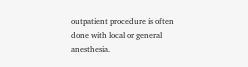outpatient procedure is often done with local or general anesthesia.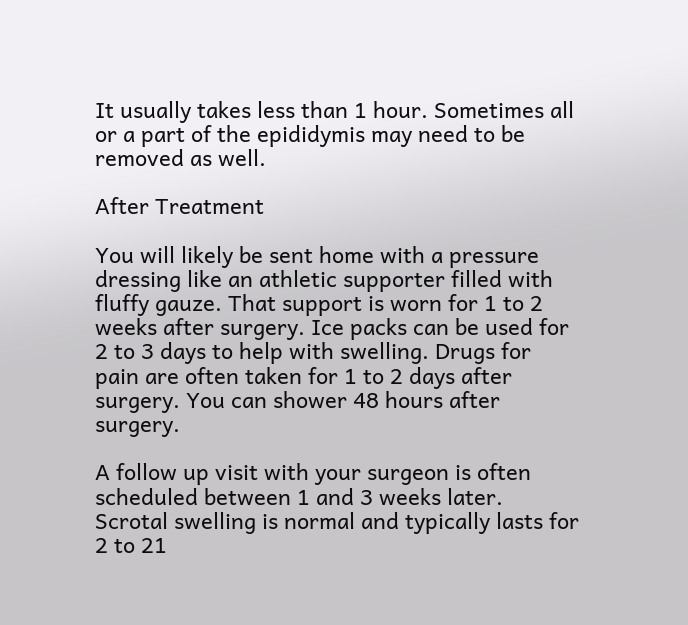It usually takes less than 1 hour. Sometimes all or a part of the epididymis may need to be removed as well.

After Treatment

You will likely be sent home with a pressure dressing like an athletic supporter filled with fluffy gauze. That support is worn for 1 to 2 weeks after surgery. Ice packs can be used for 2 to 3 days to help with swelling. Drugs for pain are often taken for 1 to 2 days after surgery. You can shower 48 hours after surgery.

A follow up visit with your surgeon is often scheduled between 1 and 3 weeks later. Scrotal swelling is normal and typically lasts for 2 to 21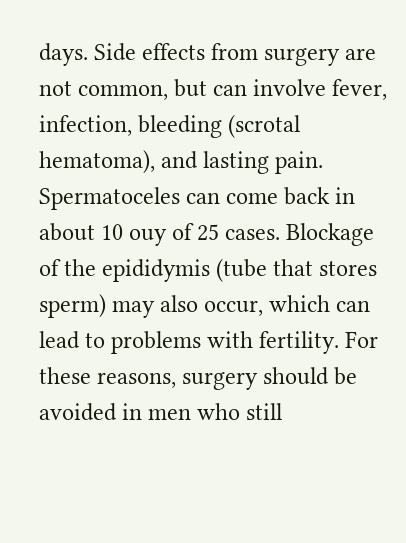days. Side effects from surgery are not common, but can involve fever, infection, bleeding (scrotal hematoma), and lasting pain. Spermatoceles can come back in about 10 ouy of 25 cases. Blockage of the epididymis (tube that stores sperm) may also occur, which can lead to problems with fertility. For these reasons, surgery should be avoided in men who still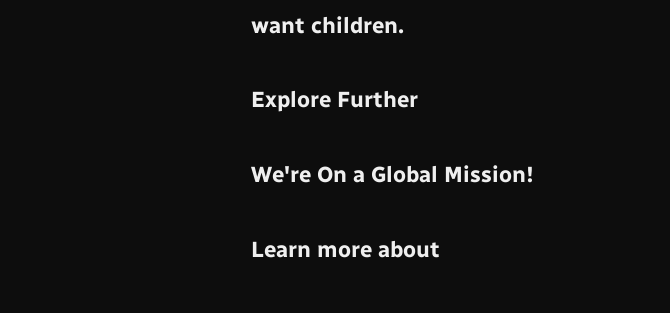want children.

Explore Further

We're On a Global Mission!

Learn more about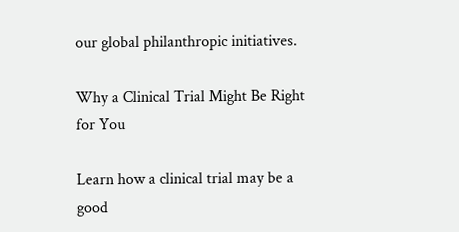our global philanthropic initiatives.

Why a Clinical Trial Might Be Right for You

Learn how a clinical trial may be a good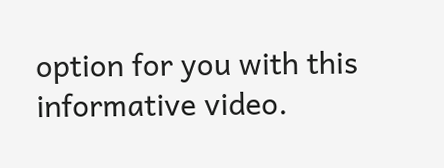option for you with this informative video.